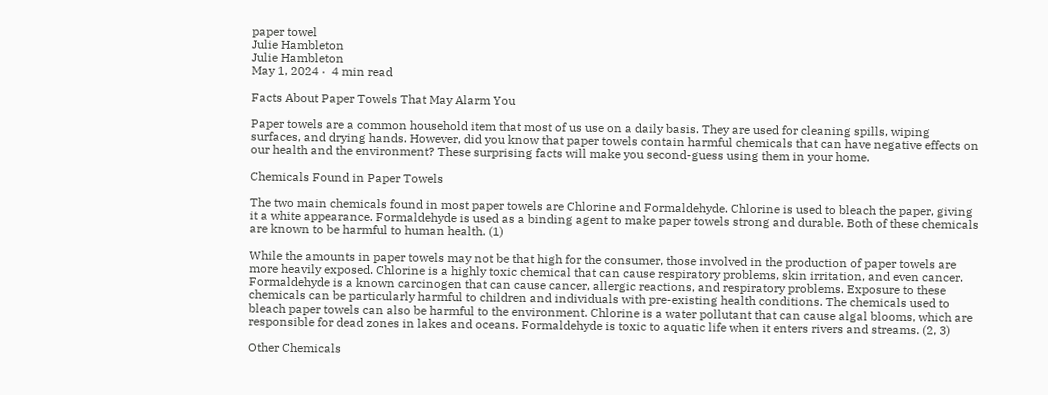paper towel
Julie Hambleton
Julie Hambleton
May 1, 2024 ·  4 min read

Facts About Paper Towels That May Alarm You

Paper towels are a common household item that most of us use on a daily basis. They are used for cleaning spills, wiping surfaces, and drying hands. However, did you know that paper towels contain harmful chemicals that can have negative effects on our health and the environment? These surprising facts will make you second-guess using them in your home.

Chemicals Found in Paper Towels

The two main chemicals found in most paper towels are Chlorine and Formaldehyde. Chlorine is used to bleach the paper, giving it a white appearance. Formaldehyde is used as a binding agent to make paper towels strong and durable. Both of these chemicals are known to be harmful to human health. (1)

While the amounts in paper towels may not be that high for the consumer, those involved in the production of paper towels are more heavily exposed. Chlorine is a highly toxic chemical that can cause respiratory problems, skin irritation, and even cancer. Formaldehyde is a known carcinogen that can cause cancer, allergic reactions, and respiratory problems. Exposure to these chemicals can be particularly harmful to children and individuals with pre-existing health conditions. The chemicals used to bleach paper towels can also be harmful to the environment. Chlorine is a water pollutant that can cause algal blooms, which are responsible for dead zones in lakes and oceans. Formaldehyde is toxic to aquatic life when it enters rivers and streams. (2, 3)

Other Chemicals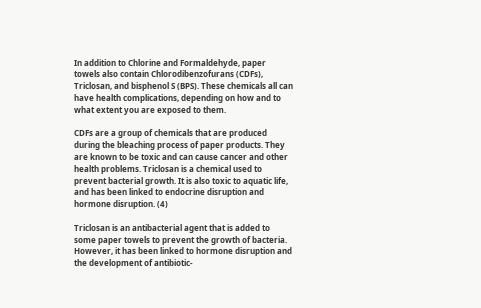In addition to Chlorine and Formaldehyde, paper towels also contain Chlorodibenzofurans (CDFs), Triclosan, and bisphenol S (BPS). These chemicals all can have health complications, depending on how and to what extent you are exposed to them.

CDFs are a group of chemicals that are produced during the bleaching process of paper products. They are known to be toxic and can cause cancer and other health problems. Triclosan is a chemical used to prevent bacterial growth. It is also toxic to aquatic life, and has been linked to endocrine disruption and hormone disruption. (4)

Triclosan is an antibacterial agent that is added to some paper towels to prevent the growth of bacteria. However, it has been linked to hormone disruption and the development of antibiotic-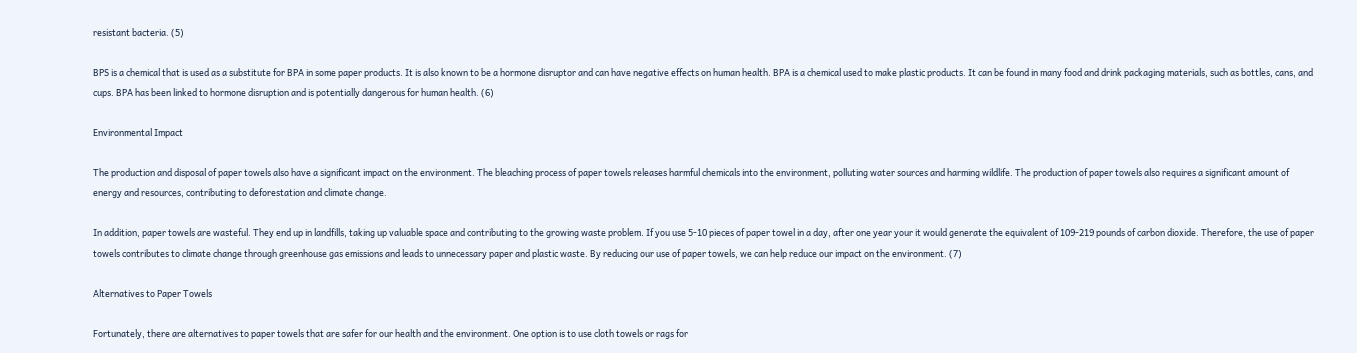resistant bacteria. (5)

BPS is a chemical that is used as a substitute for BPA in some paper products. It is also known to be a hormone disruptor and can have negative effects on human health. BPA is a chemical used to make plastic products. It can be found in many food and drink packaging materials, such as bottles, cans, and cups. BPA has been linked to hormone disruption and is potentially dangerous for human health. (6)

Environmental Impact

The production and disposal of paper towels also have a significant impact on the environment. The bleaching process of paper towels releases harmful chemicals into the environment, polluting water sources and harming wildlife. The production of paper towels also requires a significant amount of energy and resources, contributing to deforestation and climate change.

In addition, paper towels are wasteful. They end up in landfills, taking up valuable space and contributing to the growing waste problem. If you use 5-10 pieces of paper towel in a day, after one year your it would generate the equivalent of 109-219 pounds of carbon dioxide. Therefore, the use of paper towels contributes to climate change through greenhouse gas emissions and leads to unnecessary paper and plastic waste. By reducing our use of paper towels, we can help reduce our impact on the environment. (7)

Alternatives to Paper Towels

Fortunately, there are alternatives to paper towels that are safer for our health and the environment. One option is to use cloth towels or rags for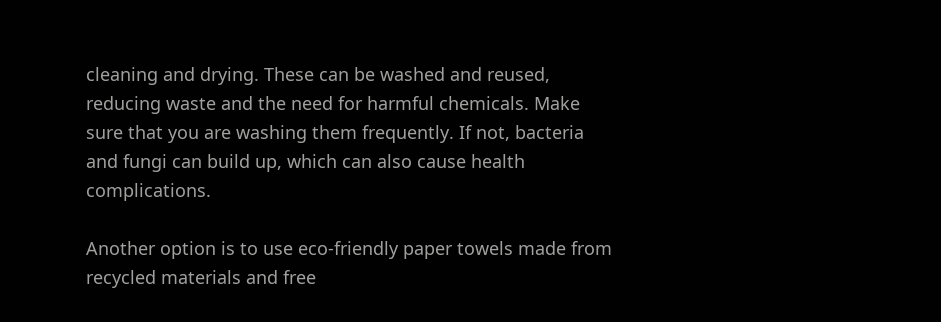cleaning and drying. These can be washed and reused, reducing waste and the need for harmful chemicals. Make sure that you are washing them frequently. If not, bacteria and fungi can build up, which can also cause health complications.

Another option is to use eco-friendly paper towels made from recycled materials and free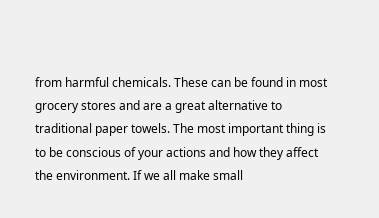from harmful chemicals. These can be found in most grocery stores and are a great alternative to traditional paper towels. The most important thing is to be conscious of your actions and how they affect the environment. If we all make small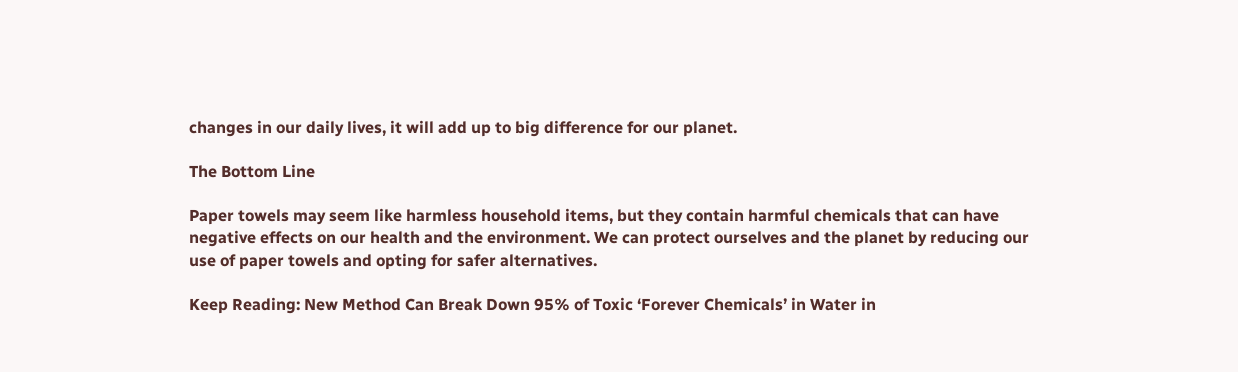changes in our daily lives, it will add up to big difference for our planet.

The Bottom Line

Paper towels may seem like harmless household items, but they contain harmful chemicals that can have negative effects on our health and the environment. We can protect ourselves and the planet by reducing our use of paper towels and opting for safer alternatives.

Keep Reading: New Method Can Break Down 95% of Toxic ‘Forever Chemicals’ in Water in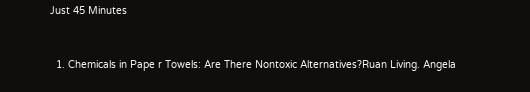Just 45 Minutes


  1. Chemicals in Pape r Towels: Are There Nontoxic Alternatives?Ruan Living. Angela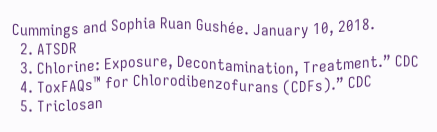Cummings and Sophia Ruan Gushée. January 10, 2018.
  2. ATSDR
  3. Chlorine: Exposure, Decontamination, Treatment.” CDC
  4. ToxFAQs™ for Chlorodibenzofurans (CDFs).” CDC
  5. Triclosan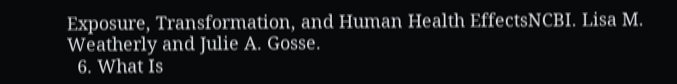Exposure, Transformation, and Human Health EffectsNCBI. Lisa M. Weatherly and Julie A. Gosse.
  6. What Is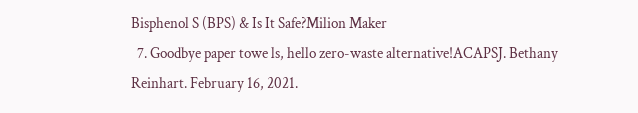Bisphenol S (BPS) & Is It Safe?Milion Maker
  7. Goodbye paper towe ls, hello zero-waste alternative!ACAPSJ. Bethany Reinhart. February 16, 2021.